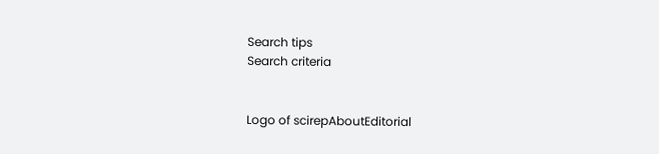Search tips
Search criteria


Logo of scirepAboutEditorial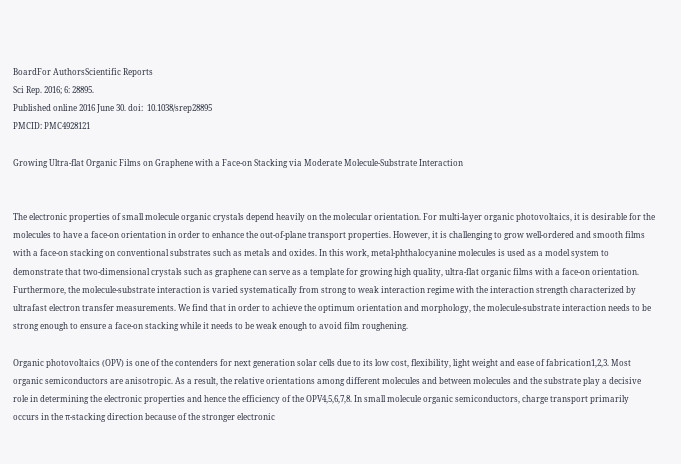BoardFor AuthorsScientific Reports
Sci Rep. 2016; 6: 28895.
Published online 2016 June 30. doi:  10.1038/srep28895
PMCID: PMC4928121

Growing Ultra-flat Organic Films on Graphene with a Face-on Stacking via Moderate Molecule-Substrate Interaction


The electronic properties of small molecule organic crystals depend heavily on the molecular orientation. For multi-layer organic photovoltaics, it is desirable for the molecules to have a face-on orientation in order to enhance the out-of-plane transport properties. However, it is challenging to grow well-ordered and smooth films with a face-on stacking on conventional substrates such as metals and oxides. In this work, metal-phthalocyanine molecules is used as a model system to demonstrate that two-dimensional crystals such as graphene can serve as a template for growing high quality, ultra-flat organic films with a face-on orientation. Furthermore, the molecule-substrate interaction is varied systematically from strong to weak interaction regime with the interaction strength characterized by ultrafast electron transfer measurements. We find that in order to achieve the optimum orientation and morphology, the molecule-substrate interaction needs to be strong enough to ensure a face-on stacking while it needs to be weak enough to avoid film roughening.

Organic photovoltaics (OPV) is one of the contenders for next generation solar cells due to its low cost, flexibility, light weight and ease of fabrication1,2,3. Most organic semiconductors are anisotropic. As a result, the relative orientations among different molecules and between molecules and the substrate play a decisive role in determining the electronic properties and hence the efficiency of the OPV4,5,6,7,8. In small molecule organic semiconductors, charge transport primarily occurs in the π-stacking direction because of the stronger electronic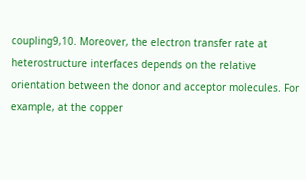coupling9,10. Moreover, the electron transfer rate at heterostructure interfaces depends on the relative orientation between the donor and acceptor molecules. For example, at the copper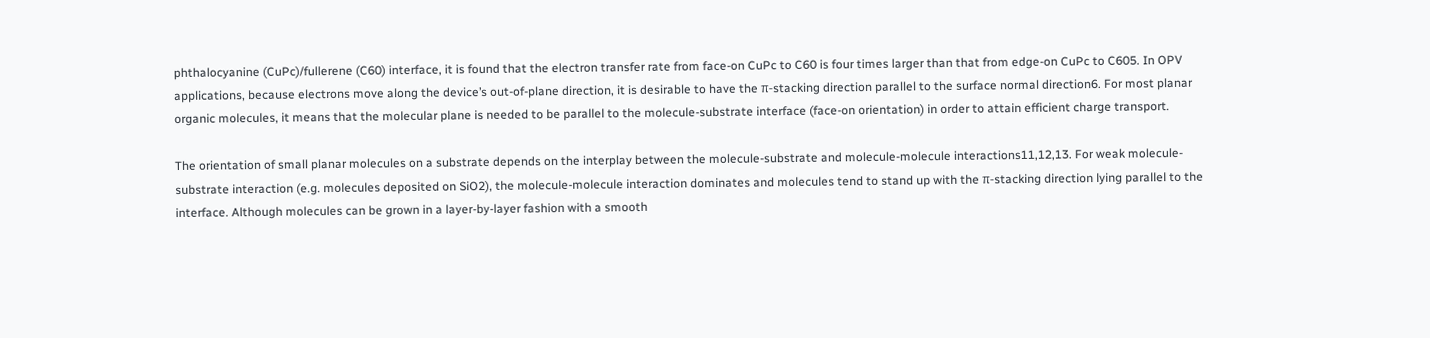phthalocyanine (CuPc)/fullerene (C60) interface, it is found that the electron transfer rate from face-on CuPc to C60 is four times larger than that from edge-on CuPc to C605. In OPV applications, because electrons move along the device’s out-of-plane direction, it is desirable to have the π-stacking direction parallel to the surface normal direction6. For most planar organic molecules, it means that the molecular plane is needed to be parallel to the molecule-substrate interface (face-on orientation) in order to attain efficient charge transport.

The orientation of small planar molecules on a substrate depends on the interplay between the molecule-substrate and molecule-molecule interactions11,12,13. For weak molecule-substrate interaction (e.g. molecules deposited on SiO2), the molecule-molecule interaction dominates and molecules tend to stand up with the π-stacking direction lying parallel to the interface. Although molecules can be grown in a layer-by-layer fashion with a smooth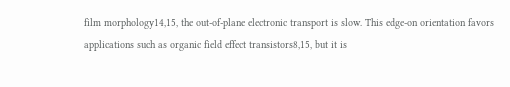film morphology14,15, the out-of-plane electronic transport is slow. This edge-on orientation favors applications such as organic field effect transistors8,15, but it is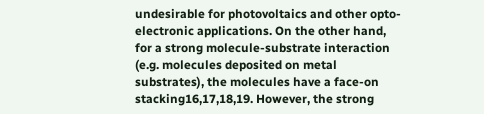undesirable for photovoltaics and other opto-electronic applications. On the other hand, for a strong molecule-substrate interaction (e.g. molecules deposited on metal substrates), the molecules have a face-on stacking16,17,18,19. However, the strong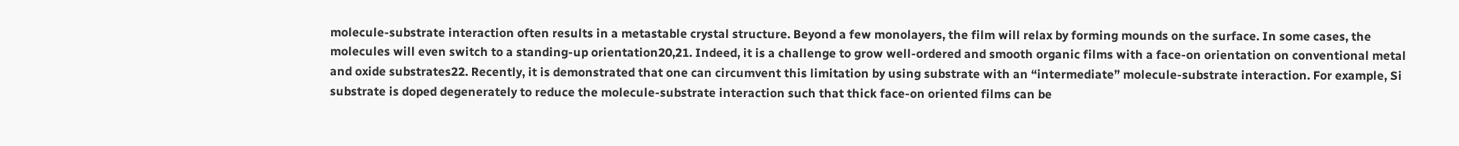molecule-substrate interaction often results in a metastable crystal structure. Beyond a few monolayers, the film will relax by forming mounds on the surface. In some cases, the molecules will even switch to a standing-up orientation20,21. Indeed, it is a challenge to grow well-ordered and smooth organic films with a face-on orientation on conventional metal and oxide substrates22. Recently, it is demonstrated that one can circumvent this limitation by using substrate with an “intermediate” molecule-substrate interaction. For example, Si substrate is doped degenerately to reduce the molecule-substrate interaction such that thick face-on oriented films can be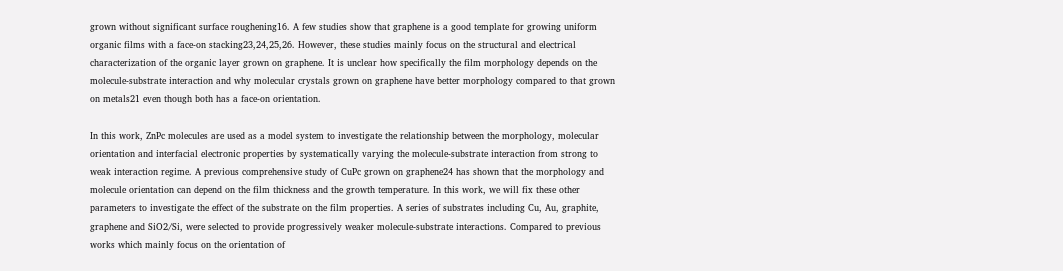grown without significant surface roughening16. A few studies show that graphene is a good template for growing uniform organic films with a face-on stacking23,24,25,26. However, these studies mainly focus on the structural and electrical characterization of the organic layer grown on graphene. It is unclear how specifically the film morphology depends on the molecule-substrate interaction and why molecular crystals grown on graphene have better morphology compared to that grown on metals21 even though both has a face-on orientation.

In this work, ZnPc molecules are used as a model system to investigate the relationship between the morphology, molecular orientation and interfacial electronic properties by systematically varying the molecule-substrate interaction from strong to weak interaction regime. A previous comprehensive study of CuPc grown on graphene24 has shown that the morphology and molecule orientation can depend on the film thickness and the growth temperature. In this work, we will fix these other parameters to investigate the effect of the substrate on the film properties. A series of substrates including Cu, Au, graphite, graphene and SiO2/Si, were selected to provide progressively weaker molecule-substrate interactions. Compared to previous works which mainly focus on the orientation of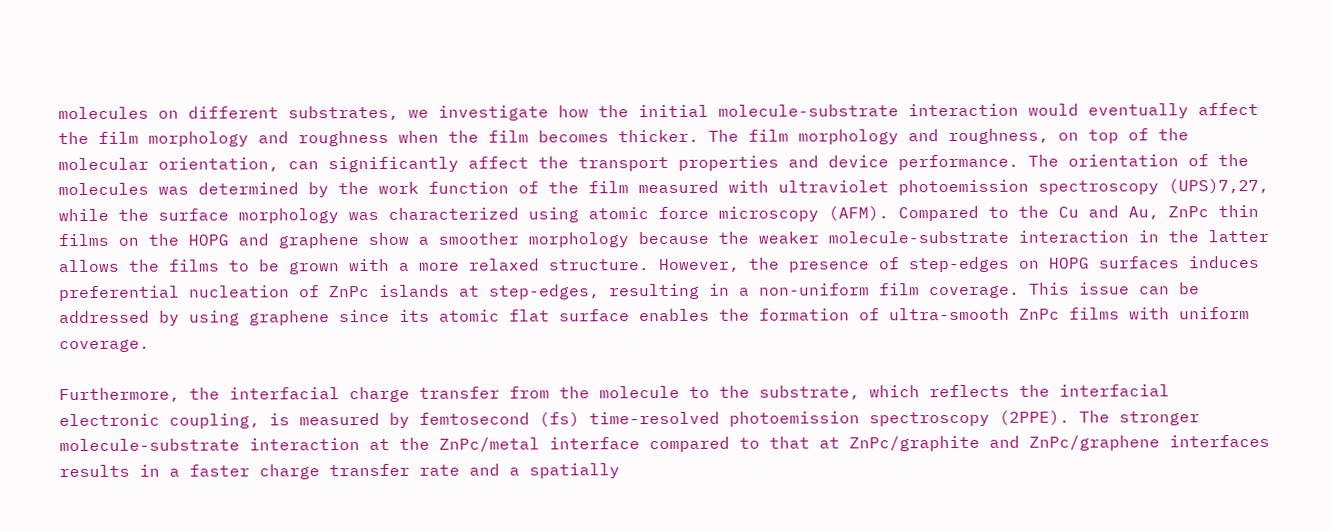molecules on different substrates, we investigate how the initial molecule-substrate interaction would eventually affect the film morphology and roughness when the film becomes thicker. The film morphology and roughness, on top of the molecular orientation, can significantly affect the transport properties and device performance. The orientation of the molecules was determined by the work function of the film measured with ultraviolet photoemission spectroscopy (UPS)7,27, while the surface morphology was characterized using atomic force microscopy (AFM). Compared to the Cu and Au, ZnPc thin films on the HOPG and graphene show a smoother morphology because the weaker molecule-substrate interaction in the latter allows the films to be grown with a more relaxed structure. However, the presence of step-edges on HOPG surfaces induces preferential nucleation of ZnPc islands at step-edges, resulting in a non-uniform film coverage. This issue can be addressed by using graphene since its atomic flat surface enables the formation of ultra-smooth ZnPc films with uniform coverage.

Furthermore, the interfacial charge transfer from the molecule to the substrate, which reflects the interfacial electronic coupling, is measured by femtosecond (fs) time-resolved photoemission spectroscopy (2PPE). The stronger molecule-substrate interaction at the ZnPc/metal interface compared to that at ZnPc/graphite and ZnPc/graphene interfaces results in a faster charge transfer rate and a spatially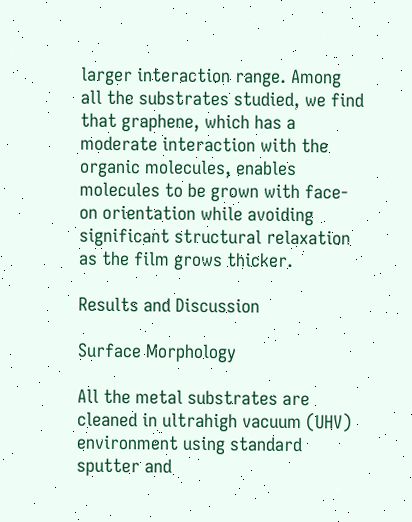larger interaction range. Among all the substrates studied, we find that graphene, which has a moderate interaction with the organic molecules, enables molecules to be grown with face-on orientation while avoiding significant structural relaxation as the film grows thicker.

Results and Discussion

Surface Morphology

All the metal substrates are cleaned in ultrahigh vacuum (UHV) environment using standard sputter and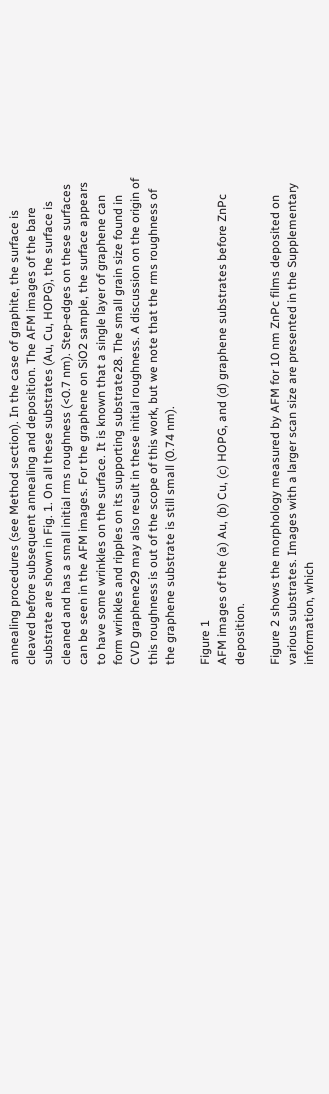annealing procedures (see Method section). In the case of graphite, the surface is cleaved before subsequent annealing and deposition. The AFM images of the bare substrate are shown in Fig. 1. On all these substrates (Au, Cu, HOPG), the surface is cleaned and has a small initial rms roughness (<0.7 nm). Step-edges on these surfaces can be seen in the AFM images. For the graphene on SiO2 sample, the surface appears to have some wrinkles on the surface. It is known that a single layer of graphene can form wrinkles and ripples on its supporting substrate28. The small grain size found in CVD graphene29 may also result in these initial roughness. A discussion on the origin of this roughness is out of the scope of this work, but we note that the rms roughness of the graphene substrate is still small (0.74 nm).

Figure 1
AFM images of the (a) Au, (b) Cu, (c) HOPG, and (d) graphene substrates before ZnPc deposition.

Figure 2 shows the morphology measured by AFM for 10 nm ZnPc films deposited on various substrates. Images with a larger scan size are presented in the Supplementary information, which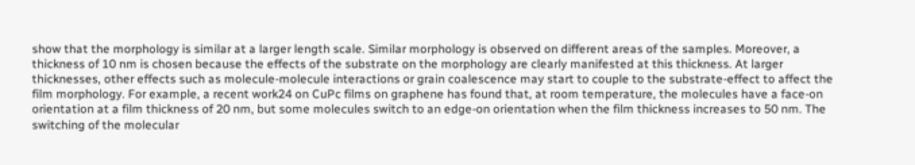show that the morphology is similar at a larger length scale. Similar morphology is observed on different areas of the samples. Moreover, a thickness of 10 nm is chosen because the effects of the substrate on the morphology are clearly manifested at this thickness. At larger thicknesses, other effects such as molecule-molecule interactions or grain coalescence may start to couple to the substrate-effect to affect the film morphology. For example, a recent work24 on CuPc films on graphene has found that, at room temperature, the molecules have a face-on orientation at a film thickness of 20 nm, but some molecules switch to an edge-on orientation when the film thickness increases to 50 nm. The switching of the molecular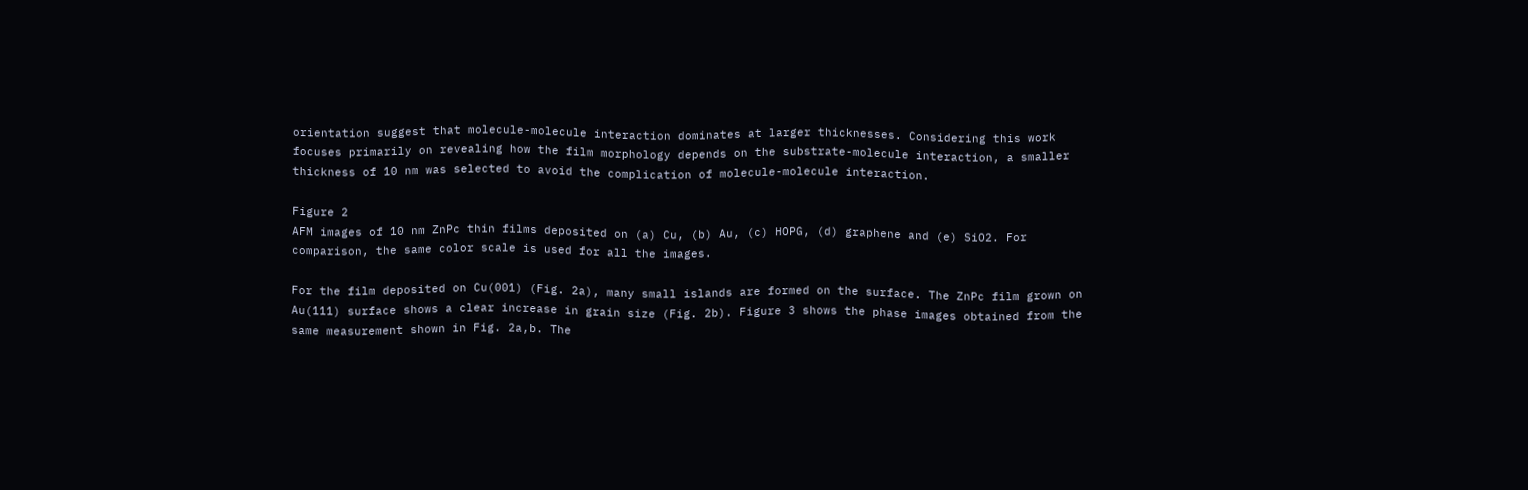orientation suggest that molecule-molecule interaction dominates at larger thicknesses. Considering this work focuses primarily on revealing how the film morphology depends on the substrate-molecule interaction, a smaller thickness of 10 nm was selected to avoid the complication of molecule-molecule interaction.

Figure 2
AFM images of 10 nm ZnPc thin films deposited on (a) Cu, (b) Au, (c) HOPG, (d) graphene and (e) SiO2. For comparison, the same color scale is used for all the images.

For the film deposited on Cu(001) (Fig. 2a), many small islands are formed on the surface. The ZnPc film grown on Au(111) surface shows a clear increase in grain size (Fig. 2b). Figure 3 shows the phase images obtained from the same measurement shown in Fig. 2a,b. The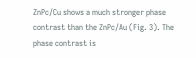ZnPc/Cu shows a much stronger phase contrast than the ZnPc/Au (Fig. 3). The phase contrast is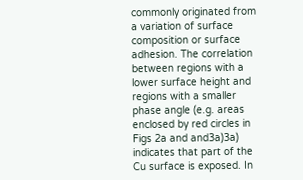commonly originated from a variation of surface composition or surface adhesion. The correlation between regions with a lower surface height and regions with a smaller phase angle (e.g. areas enclosed by red circles in Figs 2a and and3a)3a) indicates that part of the Cu surface is exposed. In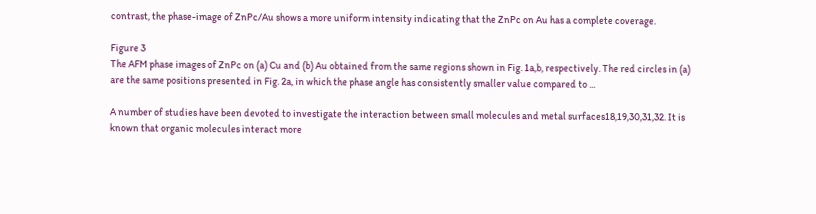contrast, the phase-image of ZnPc/Au shows a more uniform intensity indicating that the ZnPc on Au has a complete coverage.

Figure 3
The AFM phase images of ZnPc on (a) Cu and (b) Au obtained from the same regions shown in Fig. 1a,b, respectively. The red circles in (a) are the same positions presented in Fig. 2a, in which the phase angle has consistently smaller value compared to ...

A number of studies have been devoted to investigate the interaction between small molecules and metal surfaces18,19,30,31,32. It is known that organic molecules interact more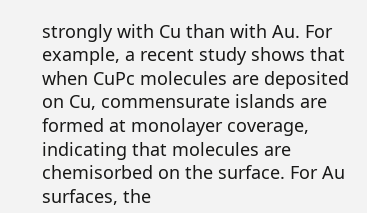strongly with Cu than with Au. For example, a recent study shows that when CuPc molecules are deposited on Cu, commensurate islands are formed at monolayer coverage, indicating that molecules are chemisorbed on the surface. For Au surfaces, the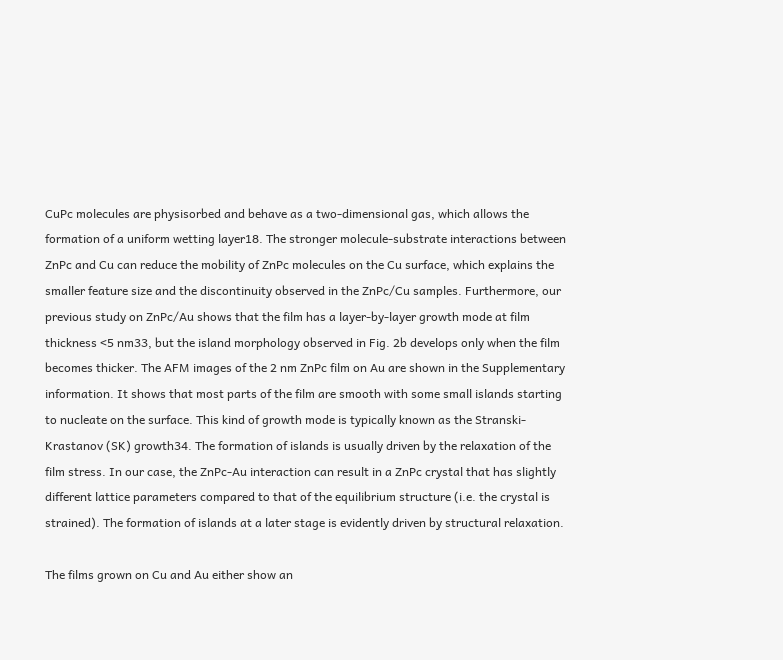CuPc molecules are physisorbed and behave as a two-dimensional gas, which allows the formation of a uniform wetting layer18. The stronger molecule-substrate interactions between ZnPc and Cu can reduce the mobility of ZnPc molecules on the Cu surface, which explains the smaller feature size and the discontinuity observed in the ZnPc/Cu samples. Furthermore, our previous study on ZnPc/Au shows that the film has a layer-by-layer growth mode at film thickness <5 nm33, but the island morphology observed in Fig. 2b develops only when the film becomes thicker. The AFM images of the 2 nm ZnPc film on Au are shown in the Supplementary information. It shows that most parts of the film are smooth with some small islands starting to nucleate on the surface. This kind of growth mode is typically known as the Stranski-Krastanov (SK) growth34. The formation of islands is usually driven by the relaxation of the film stress. In our case, the ZnPc-Au interaction can result in a ZnPc crystal that has slightly different lattice parameters compared to that of the equilibrium structure (i.e. the crystal is strained). The formation of islands at a later stage is evidently driven by structural relaxation.

The films grown on Cu and Au either show an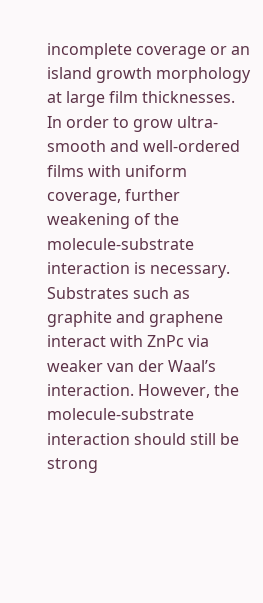incomplete coverage or an island growth morphology at large film thicknesses. In order to grow ultra-smooth and well-ordered films with uniform coverage, further weakening of the molecule-substrate interaction is necessary. Substrates such as graphite and graphene interact with ZnPc via weaker van der Waal’s interaction. However, the molecule-substrate interaction should still be strong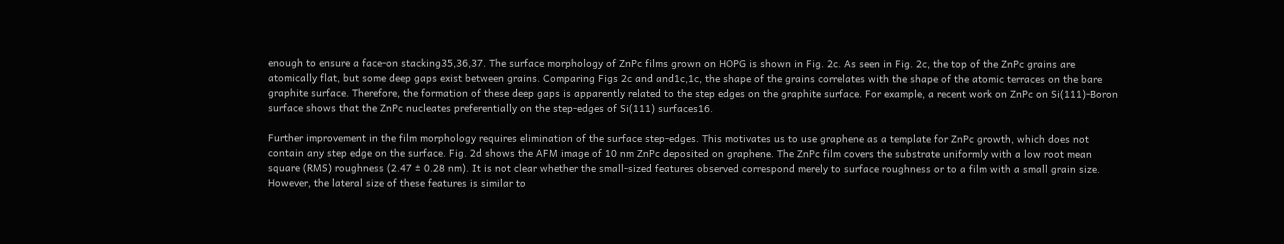enough to ensure a face-on stacking35,36,37. The surface morphology of ZnPc films grown on HOPG is shown in Fig. 2c. As seen in Fig. 2c, the top of the ZnPc grains are atomically flat, but some deep gaps exist between grains. Comparing Figs 2c and and1c,1c, the shape of the grains correlates with the shape of the atomic terraces on the bare graphite surface. Therefore, the formation of these deep gaps is apparently related to the step edges on the graphite surface. For example, a recent work on ZnPc on Si(111)-Boron surface shows that the ZnPc nucleates preferentially on the step-edges of Si(111) surfaces16.

Further improvement in the film morphology requires elimination of the surface step-edges. This motivates us to use graphene as a template for ZnPc growth, which does not contain any step edge on the surface. Fig. 2d shows the AFM image of 10 nm ZnPc deposited on graphene. The ZnPc film covers the substrate uniformly with a low root mean square (RMS) roughness (2.47 ± 0.28 nm). It is not clear whether the small-sized features observed correspond merely to surface roughness or to a film with a small grain size. However, the lateral size of these features is similar to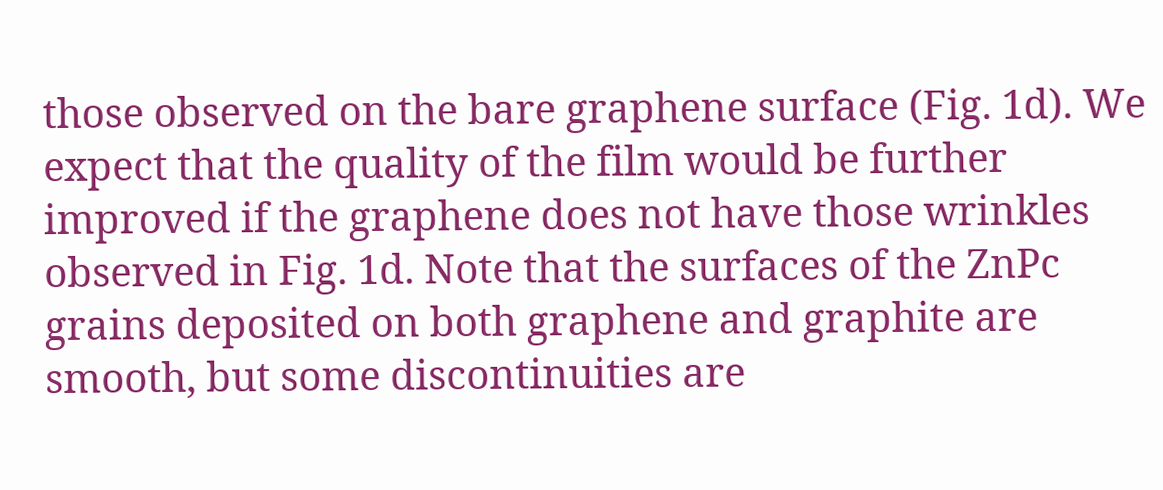those observed on the bare graphene surface (Fig. 1d). We expect that the quality of the film would be further improved if the graphene does not have those wrinkles observed in Fig. 1d. Note that the surfaces of the ZnPc grains deposited on both graphene and graphite are smooth, but some discontinuities are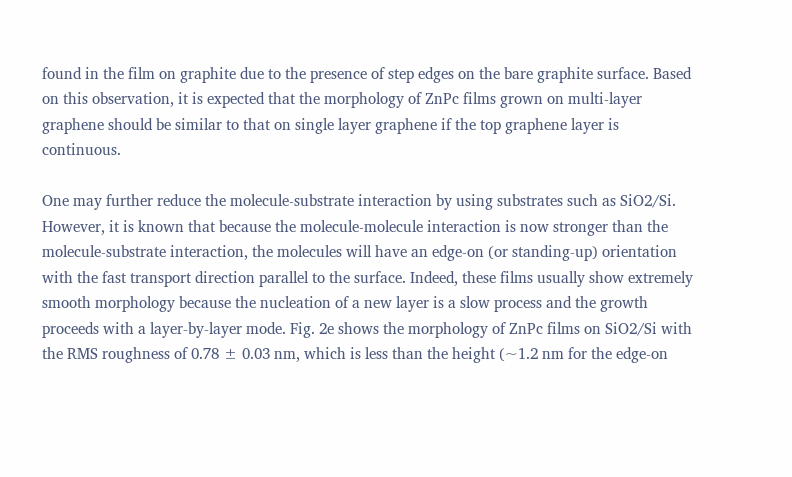found in the film on graphite due to the presence of step edges on the bare graphite surface. Based on this observation, it is expected that the morphology of ZnPc films grown on multi-layer graphene should be similar to that on single layer graphene if the top graphene layer is continuous.

One may further reduce the molecule-substrate interaction by using substrates such as SiO2/Si. However, it is known that because the molecule-molecule interaction is now stronger than the molecule-substrate interaction, the molecules will have an edge-on (or standing-up) orientation with the fast transport direction parallel to the surface. Indeed, these films usually show extremely smooth morphology because the nucleation of a new layer is a slow process and the growth proceeds with a layer-by-layer mode. Fig. 2e shows the morphology of ZnPc films on SiO2/Si with the RMS roughness of 0.78 ± 0.03 nm, which is less than the height (~1.2 nm for the edge-on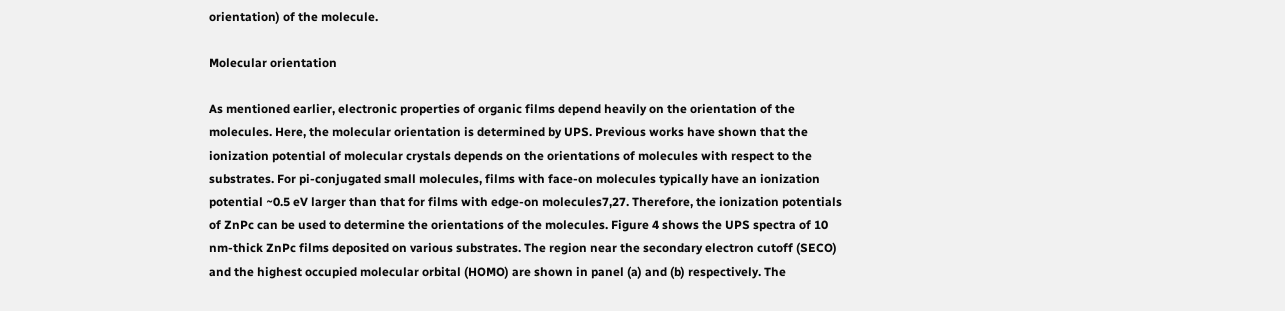orientation) of the molecule.

Molecular orientation

As mentioned earlier, electronic properties of organic films depend heavily on the orientation of the molecules. Here, the molecular orientation is determined by UPS. Previous works have shown that the ionization potential of molecular crystals depends on the orientations of molecules with respect to the substrates. For pi-conjugated small molecules, films with face-on molecules typically have an ionization potential ~0.5 eV larger than that for films with edge-on molecules7,27. Therefore, the ionization potentials of ZnPc can be used to determine the orientations of the molecules. Figure 4 shows the UPS spectra of 10 nm-thick ZnPc films deposited on various substrates. The region near the secondary electron cutoff (SECO) and the highest occupied molecular orbital (HOMO) are shown in panel (a) and (b) respectively. The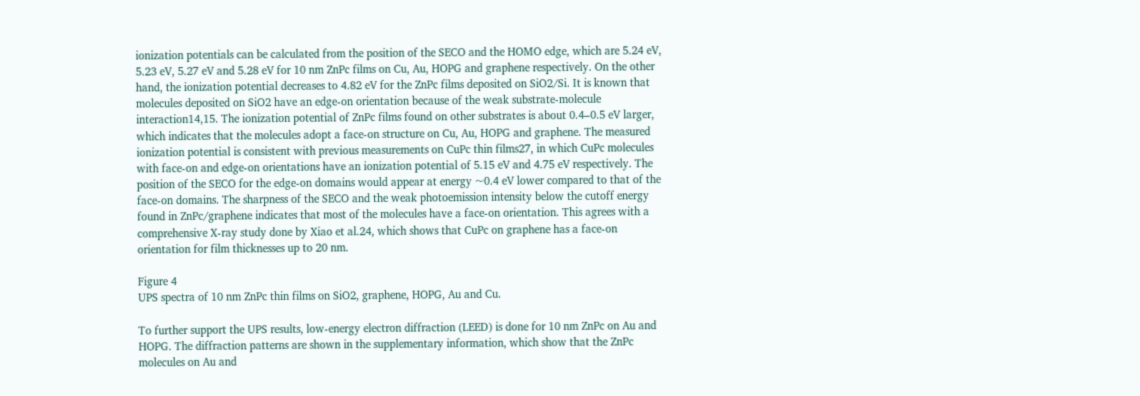ionization potentials can be calculated from the position of the SECO and the HOMO edge, which are 5.24 eV, 5.23 eV, 5.27 eV and 5.28 eV for 10 nm ZnPc films on Cu, Au, HOPG and graphene respectively. On the other hand, the ionization potential decreases to 4.82 eV for the ZnPc films deposited on SiO2/Si. It is known that molecules deposited on SiO2 have an edge-on orientation because of the weak substrate-molecule interaction14,15. The ionization potential of ZnPc films found on other substrates is about 0.4–0.5 eV larger, which indicates that the molecules adopt a face-on structure on Cu, Au, HOPG and graphene. The measured ionization potential is consistent with previous measurements on CuPc thin films27, in which CuPc molecules with face-on and edge-on orientations have an ionization potential of 5.15 eV and 4.75 eV respectively. The position of the SECO for the edge-on domains would appear at energy ~0.4 eV lower compared to that of the face-on domains. The sharpness of the SECO and the weak photoemission intensity below the cutoff energy found in ZnPc/graphene indicates that most of the molecules have a face-on orientation. This agrees with a comprehensive X-ray study done by Xiao et al.24, which shows that CuPc on graphene has a face-on orientation for film thicknesses up to 20 nm.

Figure 4
UPS spectra of 10 nm ZnPc thin films on SiO2, graphene, HOPG, Au and Cu.

To further support the UPS results, low-energy electron diffraction (LEED) is done for 10 nm ZnPc on Au and HOPG. The diffraction patterns are shown in the supplementary information, which show that the ZnPc molecules on Au and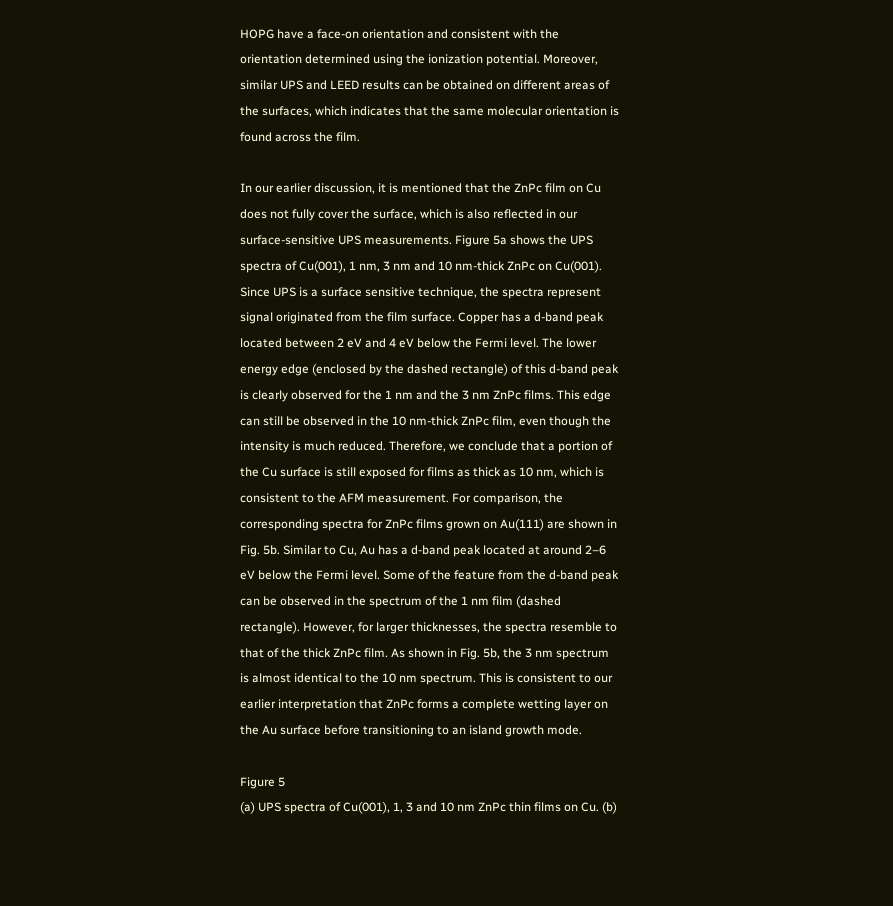HOPG have a face-on orientation and consistent with the orientation determined using the ionization potential. Moreover, similar UPS and LEED results can be obtained on different areas of the surfaces, which indicates that the same molecular orientation is found across the film.

In our earlier discussion, it is mentioned that the ZnPc film on Cu does not fully cover the surface, which is also reflected in our surface-sensitive UPS measurements. Figure 5a shows the UPS spectra of Cu(001), 1 nm, 3 nm and 10 nm-thick ZnPc on Cu(001). Since UPS is a surface sensitive technique, the spectra represent signal originated from the film surface. Copper has a d-band peak located between 2 eV and 4 eV below the Fermi level. The lower energy edge (enclosed by the dashed rectangle) of this d-band peak is clearly observed for the 1 nm and the 3 nm ZnPc films. This edge can still be observed in the 10 nm-thick ZnPc film, even though the intensity is much reduced. Therefore, we conclude that a portion of the Cu surface is still exposed for films as thick as 10 nm, which is consistent to the AFM measurement. For comparison, the corresponding spectra for ZnPc films grown on Au(111) are shown in Fig. 5b. Similar to Cu, Au has a d-band peak located at around 2–6 eV below the Fermi level. Some of the feature from the d-band peak can be observed in the spectrum of the 1 nm film (dashed rectangle). However, for larger thicknesses, the spectra resemble to that of the thick ZnPc film. As shown in Fig. 5b, the 3 nm spectrum is almost identical to the 10 nm spectrum. This is consistent to our earlier interpretation that ZnPc forms a complete wetting layer on the Au surface before transitioning to an island growth mode.

Figure 5
(a) UPS spectra of Cu(001), 1, 3 and 10 nm ZnPc thin films on Cu. (b)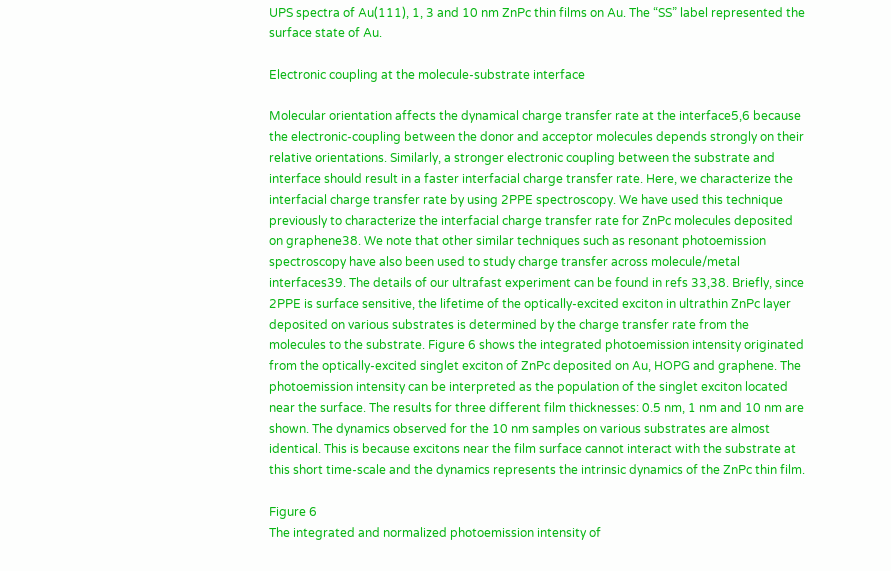UPS spectra of Au(111), 1, 3 and 10 nm ZnPc thin films on Au. The “SS” label represented the surface state of Au.

Electronic coupling at the molecule-substrate interface

Molecular orientation affects the dynamical charge transfer rate at the interface5,6 because the electronic-coupling between the donor and acceptor molecules depends strongly on their relative orientations. Similarly, a stronger electronic coupling between the substrate and interface should result in a faster interfacial charge transfer rate. Here, we characterize the interfacial charge transfer rate by using 2PPE spectroscopy. We have used this technique previously to characterize the interfacial charge transfer rate for ZnPc molecules deposited on graphene38. We note that other similar techniques such as resonant photoemission spectroscopy have also been used to study charge transfer across molecule/metal interfaces39. The details of our ultrafast experiment can be found in refs 33,38. Briefly, since 2PPE is surface sensitive, the lifetime of the optically-excited exciton in ultrathin ZnPc layer deposited on various substrates is determined by the charge transfer rate from the molecules to the substrate. Figure 6 shows the integrated photoemission intensity originated from the optically-excited singlet exciton of ZnPc deposited on Au, HOPG and graphene. The photoemission intensity can be interpreted as the population of the singlet exciton located near the surface. The results for three different film thicknesses: 0.5 nm, 1 nm and 10 nm are shown. The dynamics observed for the 10 nm samples on various substrates are almost identical. This is because excitons near the film surface cannot interact with the substrate at this short time-scale and the dynamics represents the intrinsic dynamics of the ZnPc thin film.

Figure 6
The integrated and normalized photoemission intensity of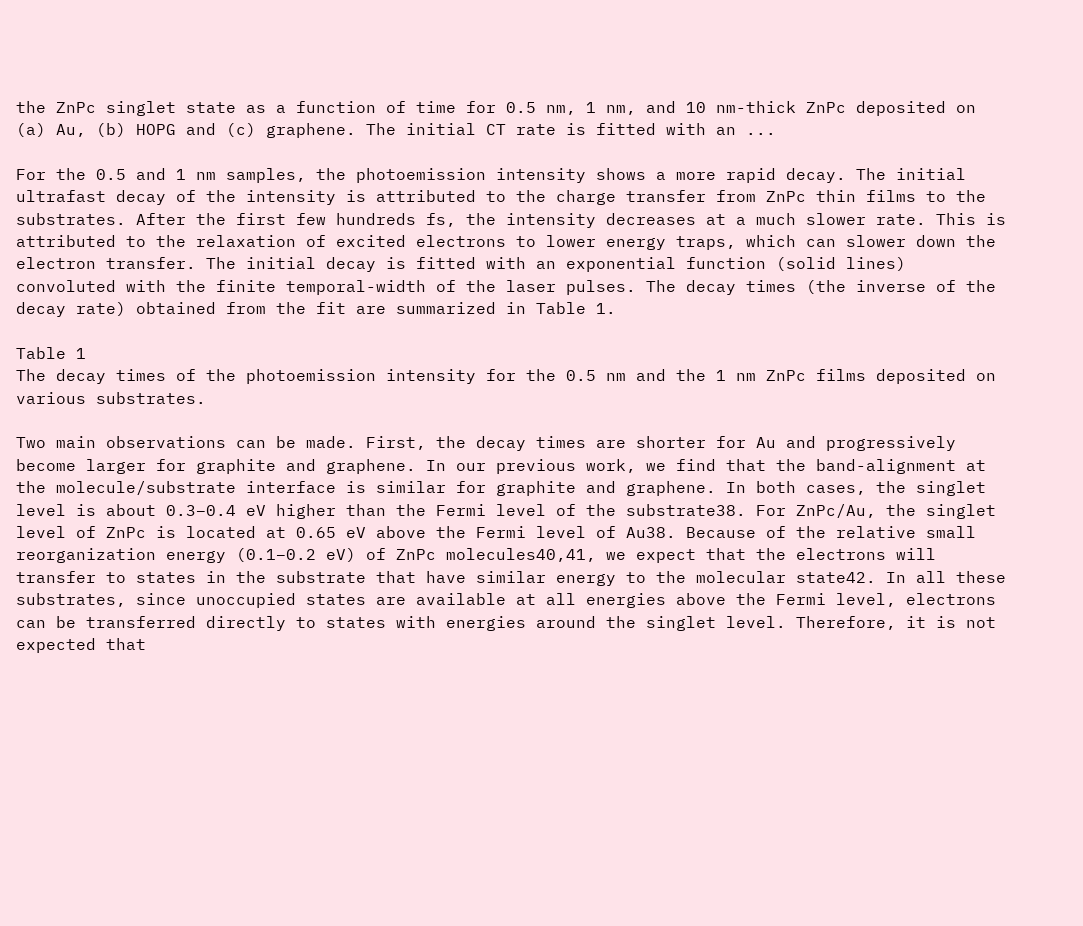the ZnPc singlet state as a function of time for 0.5 nm, 1 nm, and 10 nm-thick ZnPc deposited on (a) Au, (b) HOPG and (c) graphene. The initial CT rate is fitted with an ...

For the 0.5 and 1 nm samples, the photoemission intensity shows a more rapid decay. The initial ultrafast decay of the intensity is attributed to the charge transfer from ZnPc thin films to the substrates. After the first few hundreds fs, the intensity decreases at a much slower rate. This is attributed to the relaxation of excited electrons to lower energy traps, which can slower down the electron transfer. The initial decay is fitted with an exponential function (solid lines) convoluted with the finite temporal-width of the laser pulses. The decay times (the inverse of the decay rate) obtained from the fit are summarized in Table 1.

Table 1
The decay times of the photoemission intensity for the 0.5 nm and the 1 nm ZnPc films deposited on various substrates.

Two main observations can be made. First, the decay times are shorter for Au and progressively become larger for graphite and graphene. In our previous work, we find that the band-alignment at the molecule/substrate interface is similar for graphite and graphene. In both cases, the singlet level is about 0.3–0.4 eV higher than the Fermi level of the substrate38. For ZnPc/Au, the singlet level of ZnPc is located at 0.65 eV above the Fermi level of Au38. Because of the relative small reorganization energy (0.1–0.2 eV) of ZnPc molecules40,41, we expect that the electrons will transfer to states in the substrate that have similar energy to the molecular state42. In all these substrates, since unoccupied states are available at all energies above the Fermi level, electrons can be transferred directly to states with energies around the singlet level. Therefore, it is not expected that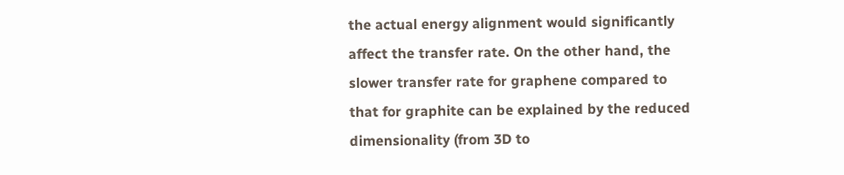the actual energy alignment would significantly affect the transfer rate. On the other hand, the slower transfer rate for graphene compared to that for graphite can be explained by the reduced dimensionality (from 3D to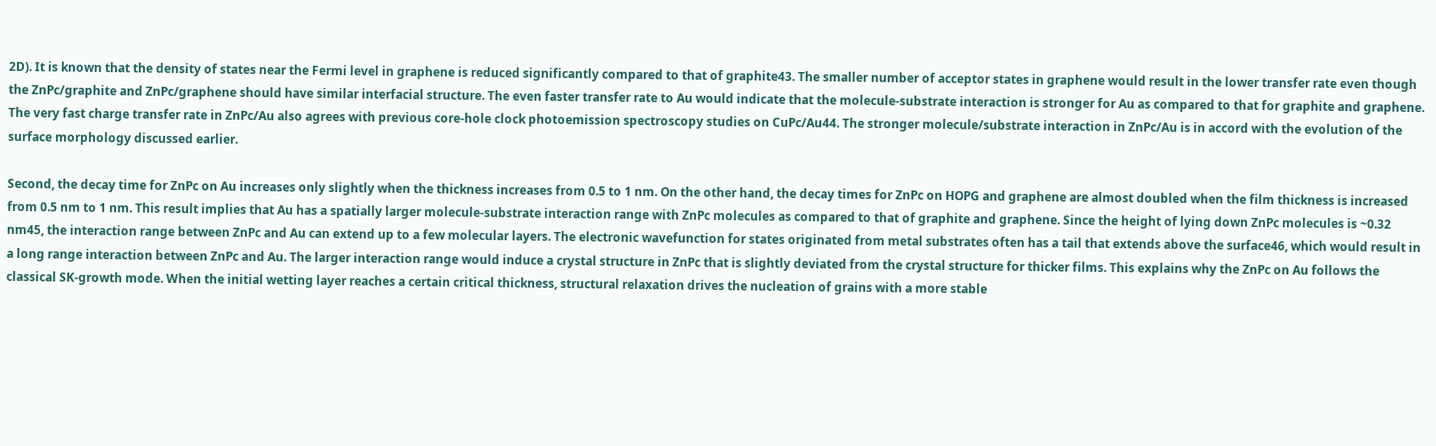2D). It is known that the density of states near the Fermi level in graphene is reduced significantly compared to that of graphite43. The smaller number of acceptor states in graphene would result in the lower transfer rate even though the ZnPc/graphite and ZnPc/graphene should have similar interfacial structure. The even faster transfer rate to Au would indicate that the molecule-substrate interaction is stronger for Au as compared to that for graphite and graphene. The very fast charge transfer rate in ZnPc/Au also agrees with previous core-hole clock photoemission spectroscopy studies on CuPc/Au44. The stronger molecule/substrate interaction in ZnPc/Au is in accord with the evolution of the surface morphology discussed earlier.

Second, the decay time for ZnPc on Au increases only slightly when the thickness increases from 0.5 to 1 nm. On the other hand, the decay times for ZnPc on HOPG and graphene are almost doubled when the film thickness is increased from 0.5 nm to 1 nm. This result implies that Au has a spatially larger molecule-substrate interaction range with ZnPc molecules as compared to that of graphite and graphene. Since the height of lying down ZnPc molecules is ~0.32 nm45, the interaction range between ZnPc and Au can extend up to a few molecular layers. The electronic wavefunction for states originated from metal substrates often has a tail that extends above the surface46, which would result in a long range interaction between ZnPc and Au. The larger interaction range would induce a crystal structure in ZnPc that is slightly deviated from the crystal structure for thicker films. This explains why the ZnPc on Au follows the classical SK-growth mode. When the initial wetting layer reaches a certain critical thickness, structural relaxation drives the nucleation of grains with a more stable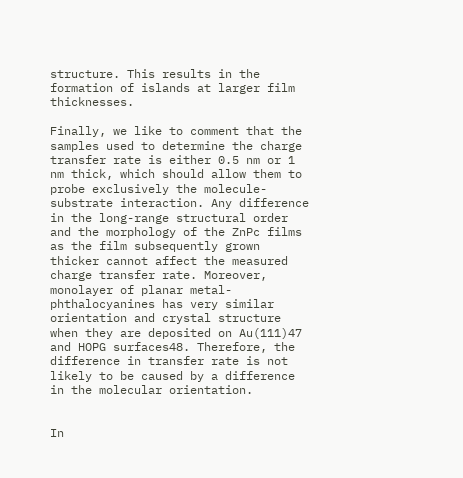structure. This results in the formation of islands at larger film thicknesses.

Finally, we like to comment that the samples used to determine the charge transfer rate is either 0.5 nm or 1 nm thick, which should allow them to probe exclusively the molecule-substrate interaction. Any difference in the long-range structural order and the morphology of the ZnPc films as the film subsequently grown thicker cannot affect the measured charge transfer rate. Moreover, monolayer of planar metal-phthalocyanines has very similar orientation and crystal structure when they are deposited on Au(111)47 and HOPG surfaces48. Therefore, the difference in transfer rate is not likely to be caused by a difference in the molecular orientation.


In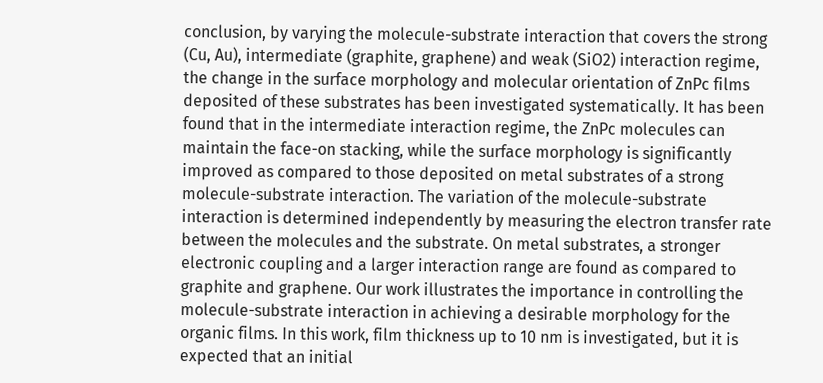conclusion, by varying the molecule-substrate interaction that covers the strong (Cu, Au), intermediate (graphite, graphene) and weak (SiO2) interaction regime, the change in the surface morphology and molecular orientation of ZnPc films deposited of these substrates has been investigated systematically. It has been found that in the intermediate interaction regime, the ZnPc molecules can maintain the face-on stacking, while the surface morphology is significantly improved as compared to those deposited on metal substrates of a strong molecule-substrate interaction. The variation of the molecule-substrate interaction is determined independently by measuring the electron transfer rate between the molecules and the substrate. On metal substrates, a stronger electronic coupling and a larger interaction range are found as compared to graphite and graphene. Our work illustrates the importance in controlling the molecule-substrate interaction in achieving a desirable morphology for the organic films. In this work, film thickness up to 10 nm is investigated, but it is expected that an initial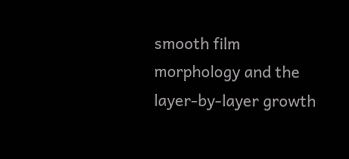smooth film morphology and the layer-by-layer growth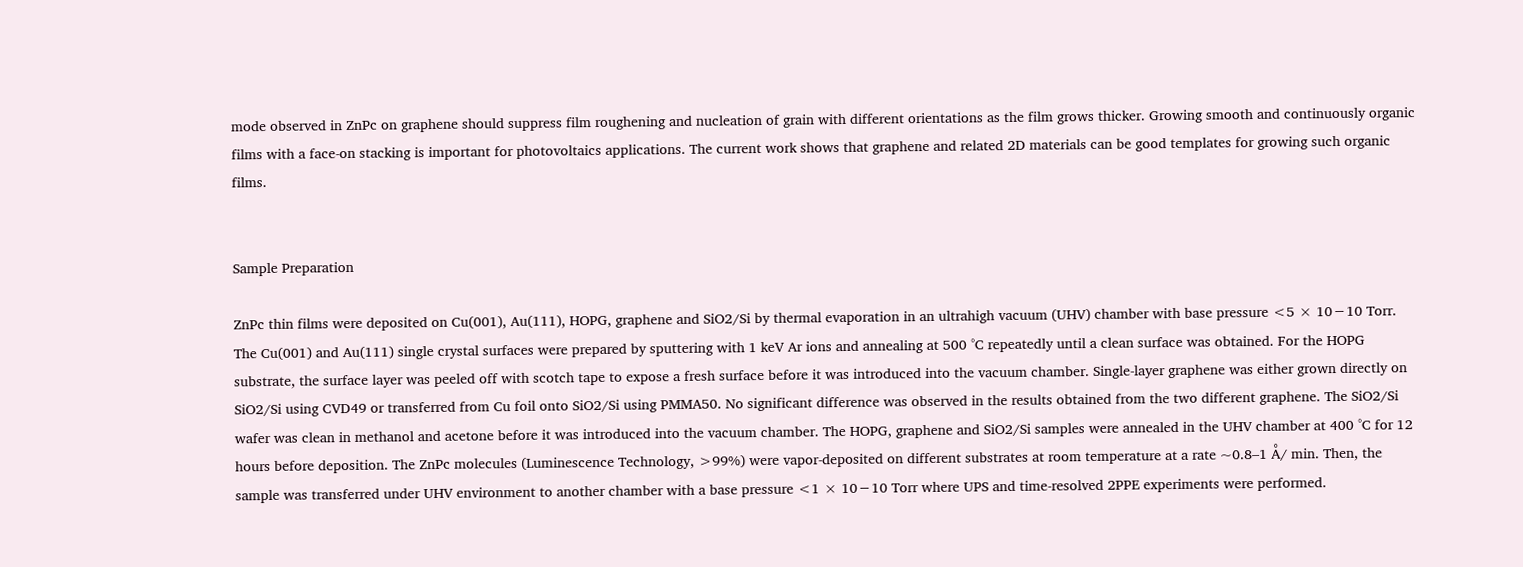mode observed in ZnPc on graphene should suppress film roughening and nucleation of grain with different orientations as the film grows thicker. Growing smooth and continuously organic films with a face-on stacking is important for photovoltaics applications. The current work shows that graphene and related 2D materials can be good templates for growing such organic films.


Sample Preparation

ZnPc thin films were deposited on Cu(001), Au(111), HOPG, graphene and SiO2/Si by thermal evaporation in an ultrahigh vacuum (UHV) chamber with base pressure <5 × 10−10 Torr. The Cu(001) and Au(111) single crystal surfaces were prepared by sputtering with 1 keV Ar ions and annealing at 500 °C repeatedly until a clean surface was obtained. For the HOPG substrate, the surface layer was peeled off with scotch tape to expose a fresh surface before it was introduced into the vacuum chamber. Single-layer graphene was either grown directly on SiO2/Si using CVD49 or transferred from Cu foil onto SiO2/Si using PMMA50. No significant difference was observed in the results obtained from the two different graphene. The SiO2/Si wafer was clean in methanol and acetone before it was introduced into the vacuum chamber. The HOPG, graphene and SiO2/Si samples were annealed in the UHV chamber at 400 °C for 12 hours before deposition. The ZnPc molecules (Luminescence Technology, >99%) were vapor-deposited on different substrates at room temperature at a rate ~0.8–1 Å/ min. Then, the sample was transferred under UHV environment to another chamber with a base pressure <1 × 10−10 Torr where UPS and time-resolved 2PPE experiments were performed.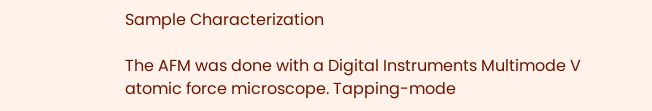Sample Characterization

The AFM was done with a Digital Instruments Multimode V atomic force microscope. Tapping-mode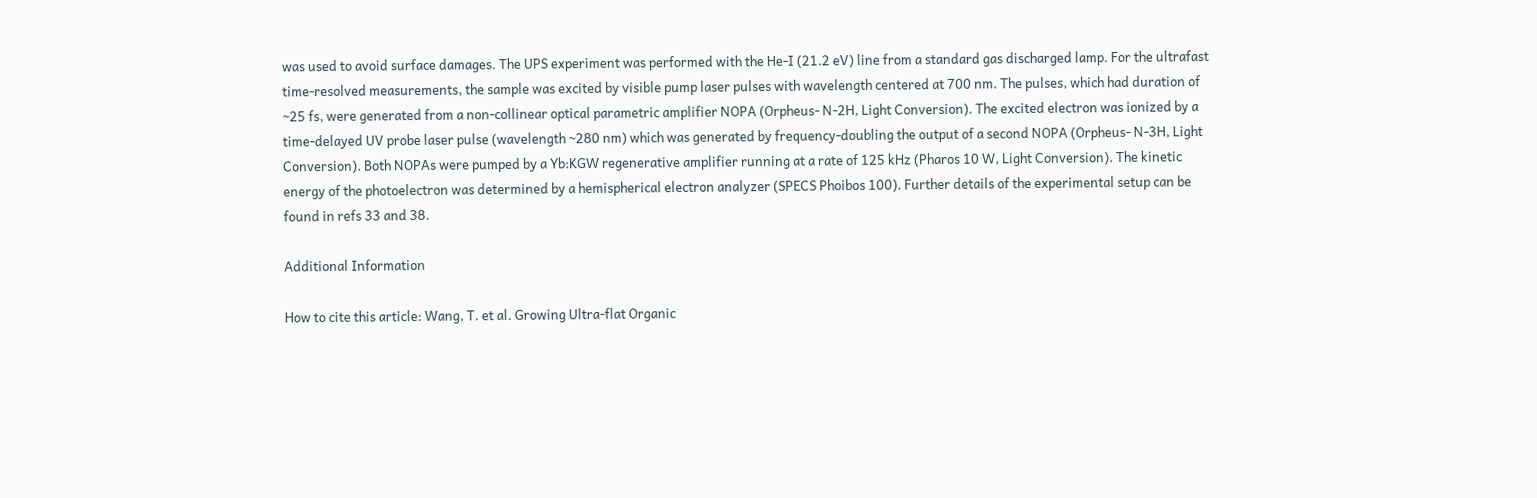was used to avoid surface damages. The UPS experiment was performed with the He-I (21.2 eV) line from a standard gas discharged lamp. For the ultrafast time-resolved measurements, the sample was excited by visible pump laser pulses with wavelength centered at 700 nm. The pulses, which had duration of ~25 fs, were generated from a non-collinear optical parametric amplifier NOPA (Orpheus- N-2H, Light Conversion). The excited electron was ionized by a time-delayed UV probe laser pulse (wavelength ~280 nm) which was generated by frequency-doubling the output of a second NOPA (Orpheus- N-3H, Light Conversion). Both NOPAs were pumped by a Yb:KGW regenerative amplifier running at a rate of 125 kHz (Pharos 10 W, Light Conversion). The kinetic energy of the photoelectron was determined by a hemispherical electron analyzer (SPECS Phoibos 100). Further details of the experimental setup can be found in refs 33 and 38.

Additional Information

How to cite this article: Wang, T. et al. Growing Ultra-flat Organic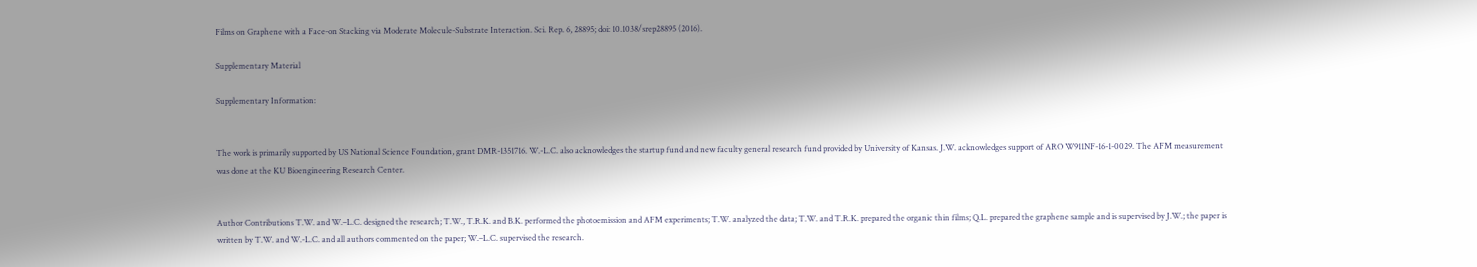Films on Graphene with a Face-on Stacking via Moderate Molecule-Substrate Interaction. Sci. Rep. 6, 28895; doi: 10.1038/srep28895 (2016).

Supplementary Material

Supplementary Information:


The work is primarily supported by US National Science Foundation, grant DMR-1351716. W.-L.C. also acknowledges the startup fund and new faculty general research fund provided by University of Kansas. J.W. acknowledges support of ARO W911NF-16-1-0029. The AFM measurement was done at the KU Bioengineering Research Center.


Author Contributions T.W. and W.–L.C. designed the research; T.W., T.R.K. and B.K. performed the photoemission and AFM experiments; T.W. analyzed the data; T.W. and T.R.K. prepared the organic thin films; Q.L. prepared the graphene sample and is supervised by J.W.; the paper is written by T.W. and W.-L.C. and all authors commented on the paper; W.–L.C. supervised the research.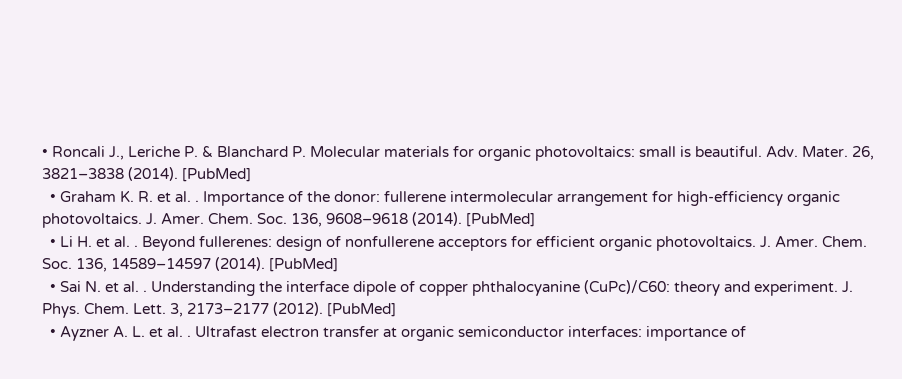• Roncali J., Leriche P. & Blanchard P. Molecular materials for organic photovoltaics: small is beautiful. Adv. Mater. 26, 3821–3838 (2014). [PubMed]
  • Graham K. R. et al. . Importance of the donor: fullerene intermolecular arrangement for high-efficiency organic photovoltaics. J. Amer. Chem. Soc. 136, 9608–9618 (2014). [PubMed]
  • Li H. et al. . Beyond fullerenes: design of nonfullerene acceptors for efficient organic photovoltaics. J. Amer. Chem. Soc. 136, 14589–14597 (2014). [PubMed]
  • Sai N. et al. . Understanding the interface dipole of copper phthalocyanine (CuPc)/C60: theory and experiment. J. Phys. Chem. Lett. 3, 2173–2177 (2012). [PubMed]
  • Ayzner A. L. et al. . Ultrafast electron transfer at organic semiconductor interfaces: importance of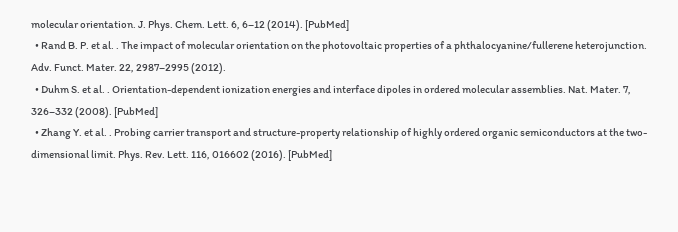molecular orientation. J. Phys. Chem. Lett. 6, 6–12 (2014). [PubMed]
  • Rand B. P. et al. . The impact of molecular orientation on the photovoltaic properties of a phthalocyanine/fullerene heterojunction. Adv. Funct. Mater. 22, 2987–2995 (2012).
  • Duhm S. et al. . Orientation-dependent ionization energies and interface dipoles in ordered molecular assemblies. Nat. Mater. 7, 326–332 (2008). [PubMed]
  • Zhang Y. et al. . Probing carrier transport and structure-property relationship of highly ordered organic semiconductors at the two-dimensional limit. Phys. Rev. Lett. 116, 016602 (2016). [PubMed]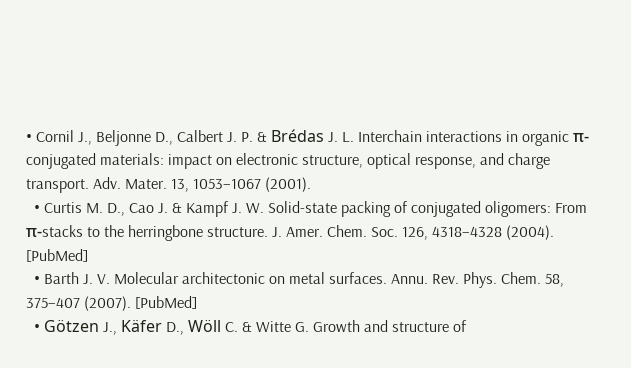• Cornil J., Beljonne D., Calbert J. P. & Brédas J. L. Interchain interactions in organic π‐conjugated materials: impact on electronic structure, optical response, and charge transport. Adv. Mater. 13, 1053–1067 (2001).
  • Curtis M. D., Cao J. & Kampf J. W. Solid-state packing of conjugated oligomers: From π-stacks to the herringbone structure. J. Amer. Chem. Soc. 126, 4318–4328 (2004). [PubMed]
  • Barth J. V. Molecular architectonic on metal surfaces. Annu. Rev. Phys. Chem. 58, 375–407 (2007). [PubMed]
  • Götzen J., Käfer D., Wöll C. & Witte G. Growth and structure of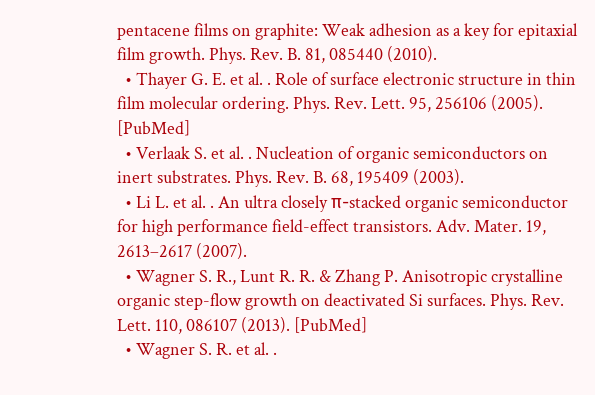pentacene films on graphite: Weak adhesion as a key for epitaxial film growth. Phys. Rev. B. 81, 085440 (2010).
  • Thayer G. E. et al. . Role of surface electronic structure in thin film molecular ordering. Phys. Rev. Lett. 95, 256106 (2005). [PubMed]
  • Verlaak S. et al. . Nucleation of organic semiconductors on inert substrates. Phys. Rev. B. 68, 195409 (2003).
  • Li L. et al. . An ultra closely π-stacked organic semiconductor for high performance field-effect transistors. Adv. Mater. 19, 2613–2617 (2007).
  • Wagner S. R., Lunt R. R. & Zhang P. Anisotropic crystalline organic step-flow growth on deactivated Si surfaces. Phys. Rev. Lett. 110, 086107 (2013). [PubMed]
  • Wagner S. R. et al. .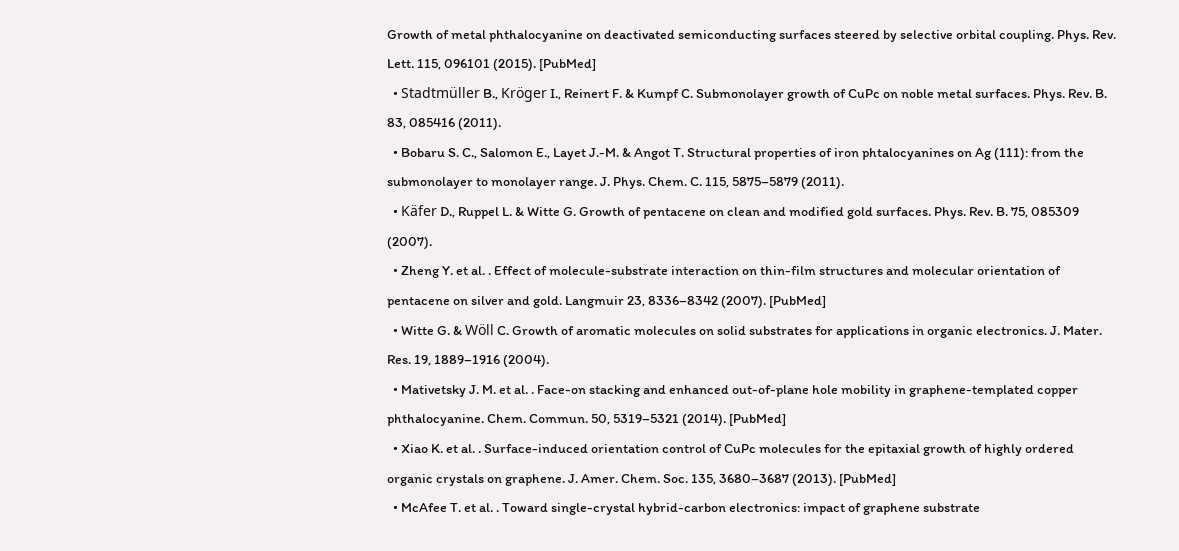Growth of metal phthalocyanine on deactivated semiconducting surfaces steered by selective orbital coupling. Phys. Rev. Lett. 115, 096101 (2015). [PubMed]
  • Stadtmüller B., Kröger I., Reinert F. & Kumpf C. Submonolayer growth of CuPc on noble metal surfaces. Phys. Rev. B. 83, 085416 (2011).
  • Bobaru S. C., Salomon E., Layet J.-M. & Angot T. Structural properties of iron phtalocyanines on Ag (111): from the submonolayer to monolayer range. J. Phys. Chem. C. 115, 5875–5879 (2011).
  • Käfer D., Ruppel L. & Witte G. Growth of pentacene on clean and modified gold surfaces. Phys. Rev. B. 75, 085309 (2007).
  • Zheng Y. et al. . Effect of molecule-substrate interaction on thin-film structures and molecular orientation of pentacene on silver and gold. Langmuir 23, 8336–8342 (2007). [PubMed]
  • Witte G. & Wöll C. Growth of aromatic molecules on solid substrates for applications in organic electronics. J. Mater. Res. 19, 1889–1916 (2004).
  • Mativetsky J. M. et al. . Face-on stacking and enhanced out-of-plane hole mobility in graphene-templated copper phthalocyanine. Chem. Commun. 50, 5319–5321 (2014). [PubMed]
  • Xiao K. et al. . Surface-induced orientation control of CuPc molecules for the epitaxial growth of highly ordered organic crystals on graphene. J. Amer. Chem. Soc. 135, 3680–3687 (2013). [PubMed]
  • McAfee T. et al. . Toward single-crystal hybrid-carbon electronics: impact of graphene substrate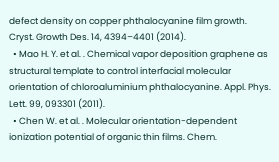defect density on copper phthalocyanine film growth. Cryst. Growth Des. 14, 4394–4401 (2014).
  • Mao H. Y. et al. . Chemical vapor deposition graphene as structural template to control interfacial molecular orientation of chloroaluminium phthalocyanine. Appl. Phys. Lett. 99, 093301 (2011).
  • Chen W. et al. . Molecular orientation-dependent ionization potential of organic thin films. Chem.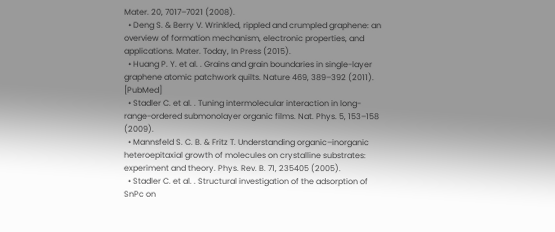Mater. 20, 7017–7021 (2008).
  • Deng S. & Berry V. Wrinkled, rippled and crumpled graphene: an overview of formation mechanism, electronic properties, and applications. Mater. Today, In Press (2015).
  • Huang P. Y. et al. . Grains and grain boundaries in single-layer graphene atomic patchwork quilts. Nature 469, 389–392 (2011). [PubMed]
  • Stadler C. et al. . Tuning intermolecular interaction in long-range-ordered submonolayer organic films. Nat. Phys. 5, 153–158 (2009).
  • Mannsfeld S. C. B. & Fritz T. Understanding organic–inorganic heteroepitaxial growth of molecules on crystalline substrates: experiment and theory. Phys. Rev. B. 71, 235405 (2005).
  • Stadler C. et al. . Structural investigation of the adsorption of SnPc on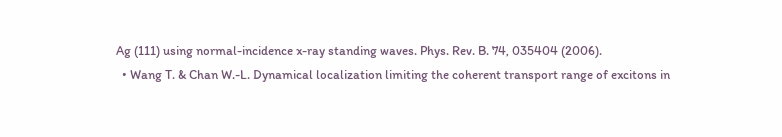Ag (111) using normal-incidence x-ray standing waves. Phys. Rev. B. 74, 035404 (2006).
  • Wang T. & Chan W.-L. Dynamical localization limiting the coherent transport range of excitons in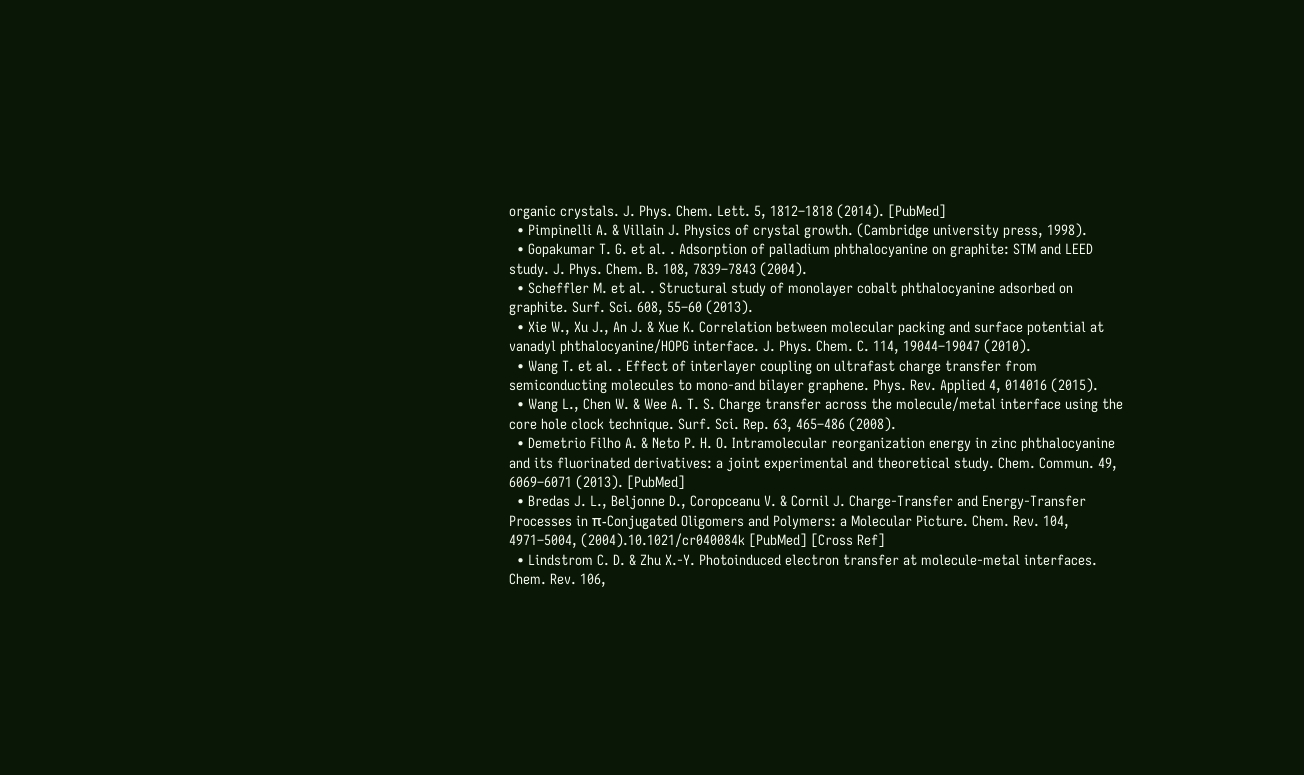organic crystals. J. Phys. Chem. Lett. 5, 1812–1818 (2014). [PubMed]
  • Pimpinelli A. & Villain J. Physics of crystal growth. (Cambridge university press, 1998).
  • Gopakumar T. G. et al. . Adsorption of palladium phthalocyanine on graphite: STM and LEED study. J. Phys. Chem. B. 108, 7839–7843 (2004).
  • Scheffler M. et al. . Structural study of monolayer cobalt phthalocyanine adsorbed on graphite. Surf. Sci. 608, 55–60 (2013).
  • Xie W., Xu J., An J. & Xue K. Correlation between molecular packing and surface potential at vanadyl phthalocyanine/HOPG interface. J. Phys. Chem. C. 114, 19044–19047 (2010).
  • Wang T. et al. . Effect of interlayer coupling on ultrafast charge transfer from semiconducting molecules to mono-and bilayer graphene. Phys. Rev. Applied 4, 014016 (2015).
  • Wang L., Chen W. & Wee A. T. S. Charge transfer across the molecule/metal interface using the core hole clock technique. Surf. Sci. Rep. 63, 465–486 (2008).
  • Demetrio Filho A. & Neto P. H. O. Intramolecular reorganization energy in zinc phthalocyanine and its fluorinated derivatives: a joint experimental and theoretical study. Chem. Commun. 49, 6069–6071 (2013). [PubMed]
  • Bredas J. L., Beljonne D., Coropceanu V. & Cornil J. Charge-Transfer and Energy-Transfer Processes in π-Conjugated Oligomers and Polymers: a Molecular Picture. Chem. Rev. 104, 4971–5004, (2004).10.1021/cr040084k [PubMed] [Cross Ref]
  • Lindstrom C. D. & Zhu X.-Y. Photoinduced electron transfer at molecule-metal interfaces. Chem. Rev. 106,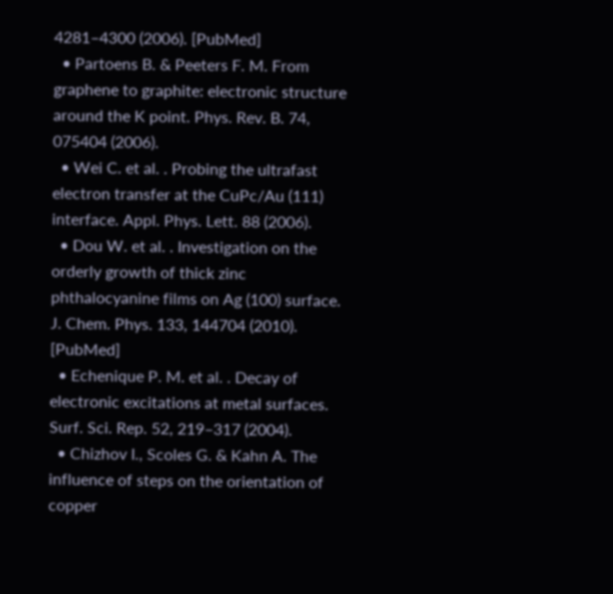4281–4300 (2006). [PubMed]
  • Partoens B. & Peeters F. M. From graphene to graphite: electronic structure around the K point. Phys. Rev. B. 74, 075404 (2006).
  • Wei C. et al. . Probing the ultrafast electron transfer at the CuPc/Au (111) interface. Appl. Phys. Lett. 88 (2006).
  • Dou W. et al. . Investigation on the orderly growth of thick zinc phthalocyanine films on Ag (100) surface. J. Chem. Phys. 133, 144704 (2010). [PubMed]
  • Echenique P. M. et al. . Decay of electronic excitations at metal surfaces. Surf. Sci. Rep. 52, 219–317 (2004).
  • Chizhov I., Scoles G. & Kahn A. The influence of steps on the orientation of copper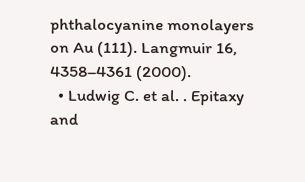phthalocyanine monolayers on Au (111). Langmuir 16, 4358–4361 (2000).
  • Ludwig C. et al. . Epitaxy and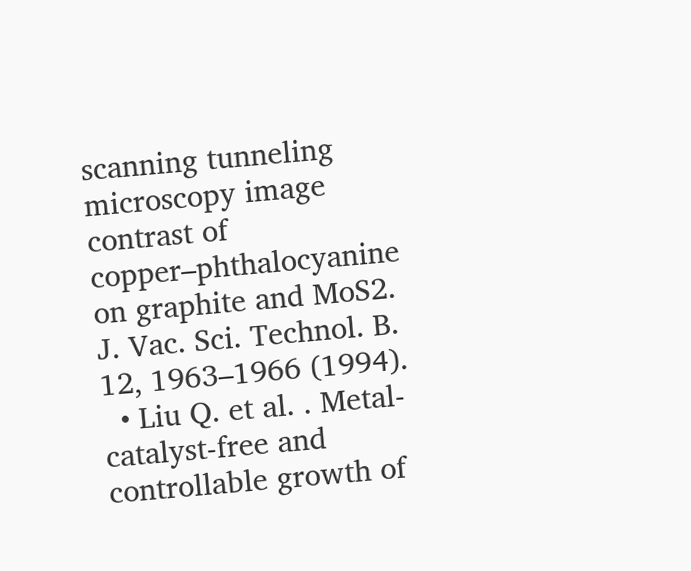scanning tunneling microscopy image contrast of copper–phthalocyanine on graphite and MoS2. J. Vac. Sci. Technol. B. 12, 1963–1966 (1994).
  • Liu Q. et al. . Metal-catalyst-free and controllable growth of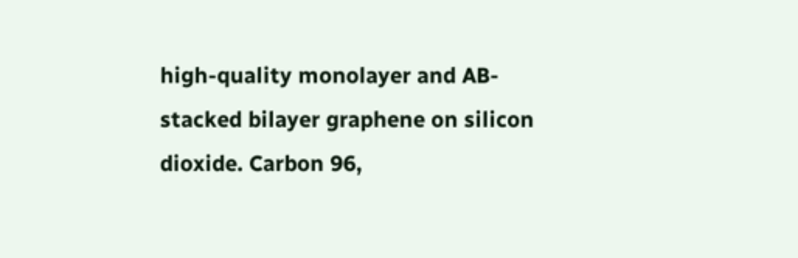high-quality monolayer and AB-stacked bilayer graphene on silicon dioxide. Carbon 96,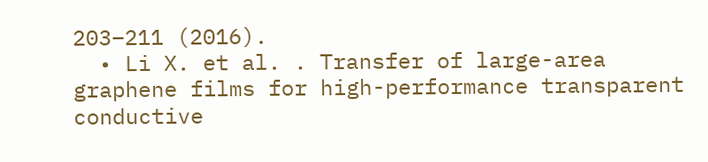203–211 (2016).
  • Li X. et al. . Transfer of large-area graphene films for high-performance transparent conductive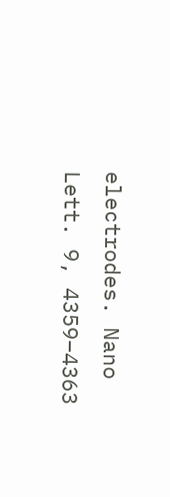electrodes. Nano Lett. 9, 4359–4363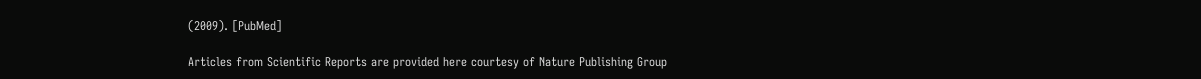(2009). [PubMed]

Articles from Scientific Reports are provided here courtesy of Nature Publishing Group